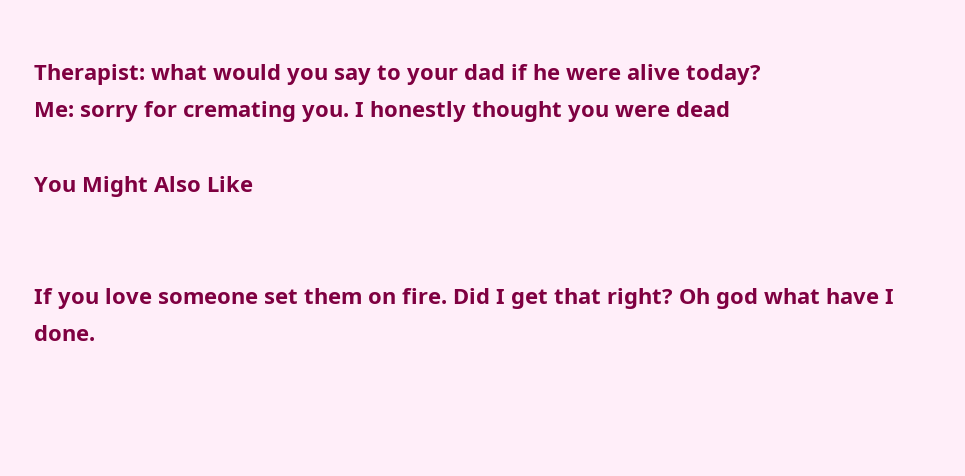Therapist: what would you say to your dad if he were alive today?
Me: sorry for cremating you. I honestly thought you were dead

You Might Also Like


If you love someone set them on fire. Did I get that right? Oh god what have I done.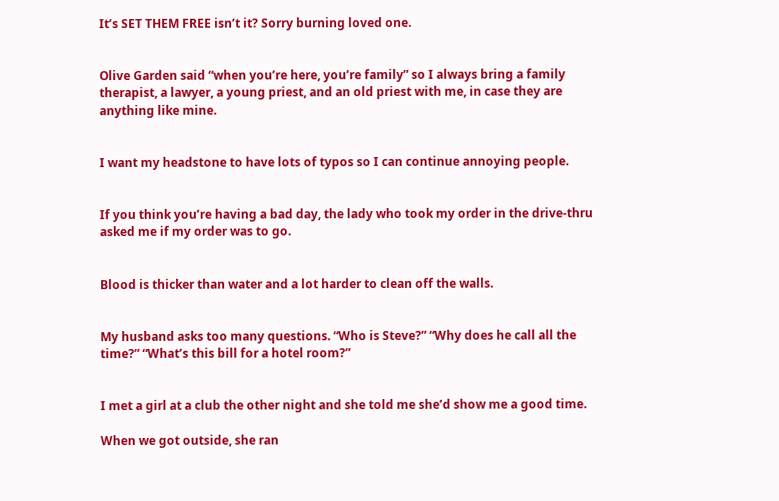It’s SET THEM FREE isn’t it? Sorry burning loved one.


Olive Garden said “when you’re here, you’re family” so I always bring a family therapist, a lawyer, a young priest, and an old priest with me, in case they are anything like mine.


I want my headstone to have lots of typos so I can continue annoying people.


If you think you’re having a bad day, the lady who took my order in the drive-thru asked me if my order was to go.


Blood is thicker than water and a lot harder to clean off the walls.


My husband asks too many questions. “Who is Steve?” “Why does he call all the time?” “What’s this bill for a hotel room?”


I met a girl at a club the other night and she told me she’d show me a good time.

When we got outside, she ran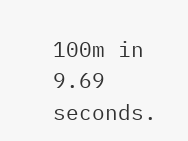100m in 9.69 seconds.